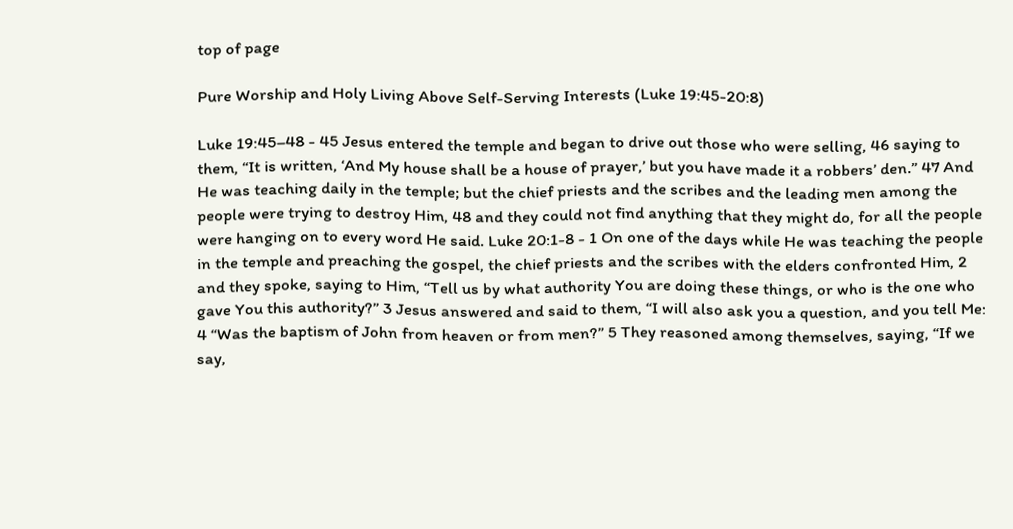top of page

Pure Worship and Holy Living Above Self-Serving Interests (Luke 19:45-20:8)

Luke 19:45–48 - 45 Jesus entered the temple and began to drive out those who were selling, 46 saying to them, “It is written, ‘And My house shall be a house of prayer,’ but you have made it a robbers’ den.” 47 And He was teaching daily in the temple; but the chief priests and the scribes and the leading men among the people were trying to destroy Him, 48 and they could not find anything that they might do, for all the people were hanging on to every word He said. Luke 20:1-8 - 1 On one of the days while He was teaching the people in the temple and preaching the gospel, the chief priests and the scribes with the elders confronted Him, 2 and they spoke, saying to Him, “Tell us by what authority You are doing these things, or who is the one who gave You this authority?” 3 Jesus answered and said to them, “I will also ask you a question, and you tell Me: 4 “Was the baptism of John from heaven or from men?” 5 They reasoned among themselves, saying, “If we say,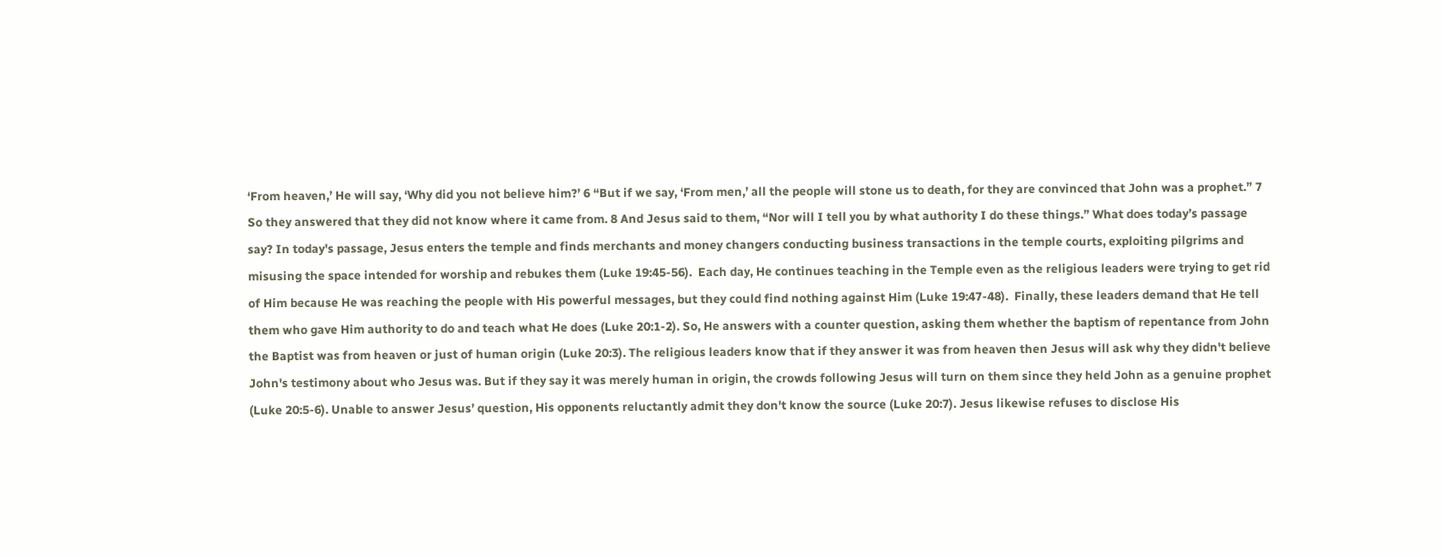‘From heaven,’ He will say, ‘Why did you not believe him?’ 6 “But if we say, ‘From men,’ all the people will stone us to death, for they are convinced that John was a prophet.” 7 So they answered that they did not know where it came from. 8 And Jesus said to them, “Nor will I tell you by what authority I do these things.” What does today’s passage say? In today's passage, Jesus enters the temple and finds merchants and money changers conducting business transactions in the temple courts, exploiting pilgrims and misusing the space intended for worship and rebukes them (Luke 19:45-56).  Each day, He continues teaching in the Temple even as the religious leaders were trying to get rid of Him because He was reaching the people with His powerful messages, but they could find nothing against Him (Luke 19:47-48).  Finally, these leaders demand that He tell them who gave Him authority to do and teach what He does (Luke 20:1-2). So, He answers with a counter question, asking them whether the baptism of repentance from John the Baptist was from heaven or just of human origin (Luke 20:3). The religious leaders know that if they answer it was from heaven then Jesus will ask why they didn't believe John's testimony about who Jesus was. But if they say it was merely human in origin, the crowds following Jesus will turn on them since they held John as a genuine prophet (Luke 20:5-6). Unable to answer Jesus’ question, His opponents reluctantly admit they don't know the source (Luke 20:7). Jesus likewise refuses to disclose His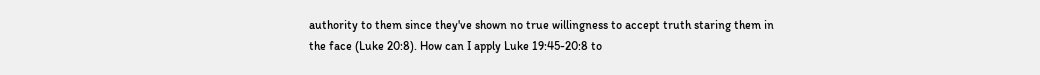authority to them since they've shown no true willingness to accept truth staring them in the face (Luke 20:8). How can I apply Luke 19:45-20:8 to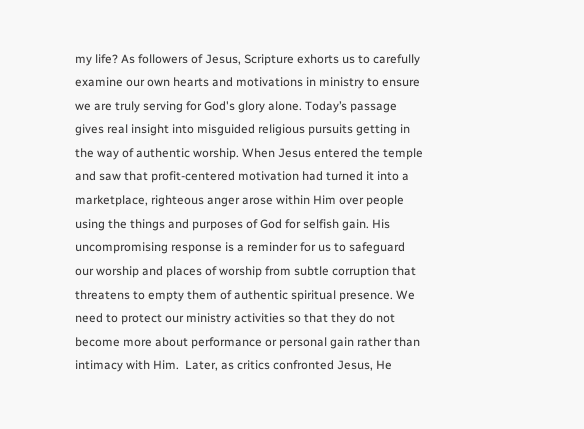my life? As followers of Jesus, Scripture exhorts us to carefully examine our own hearts and motivations in ministry to ensure we are truly serving for God's glory alone. Today’s passage gives real insight into misguided religious pursuits getting in the way of authentic worship. When Jesus entered the temple and saw that profit-centered motivation had turned it into a marketplace, righteous anger arose within Him over people using the things and purposes of God for selfish gain. His uncompromising response is a reminder for us to safeguard our worship and places of worship from subtle corruption that threatens to empty them of authentic spiritual presence. We need to protect our ministry activities so that they do not become more about performance or personal gain rather than intimacy with Him.  Later, as critics confronted Jesus, He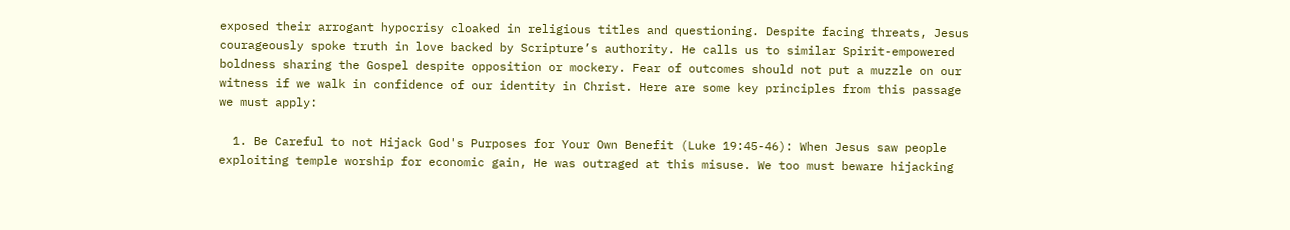exposed their arrogant hypocrisy cloaked in religious titles and questioning. Despite facing threats, Jesus courageously spoke truth in love backed by Scripture’s authority. He calls us to similar Spirit-empowered boldness sharing the Gospel despite opposition or mockery. Fear of outcomes should not put a muzzle on our witness if we walk in confidence of our identity in Christ. Here are some key principles from this passage we must apply:

  1. Be Careful to not Hijack God's Purposes for Your Own Benefit (Luke 19:45-46): When Jesus saw people exploiting temple worship for economic gain, He was outraged at this misuse. We too must beware hijacking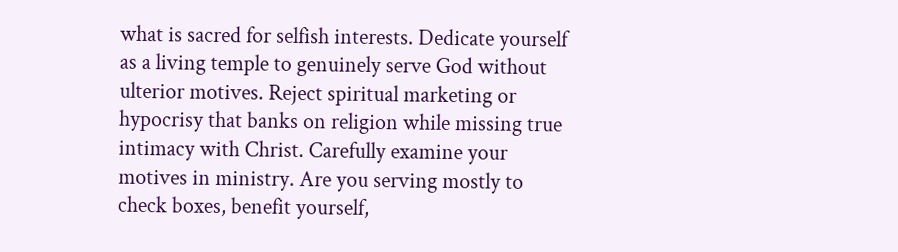what is sacred for selfish interests. Dedicate yourself as a living temple to genuinely serve God without ulterior motives. Reject spiritual marketing or hypocrisy that banks on religion while missing true intimacy with Christ. Carefully examine your motives in ministry. Are you serving mostly to check boxes, benefit yourself,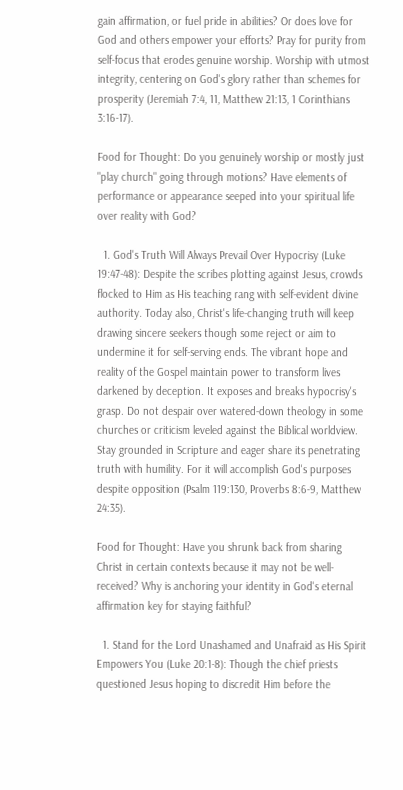gain affirmation, or fuel pride in abilities? Or does love for God and others empower your efforts? Pray for purity from self-focus that erodes genuine worship. Worship with utmost integrity, centering on God's glory rather than schemes for prosperity (Jeremiah 7:4, 11, Matthew 21:13, 1 Corinthians 3:16-17).

Food for Thought: Do you genuinely worship or mostly just "play church" going through motions? Have elements of performance or appearance seeped into your spiritual life over reality with God?

  1. God's Truth Will Always Prevail Over Hypocrisy (Luke 19:47-48): Despite the scribes plotting against Jesus, crowds flocked to Him as His teaching rang with self-evident divine authority. Today also, Christ's life-changing truth will keep drawing sincere seekers though some reject or aim to undermine it for self-serving ends. The vibrant hope and reality of the Gospel maintain power to transform lives darkened by deception. It exposes and breaks hypocrisy's grasp. Do not despair over watered-down theology in some churches or criticism leveled against the Biblical worldview. Stay grounded in Scripture and eager share its penetrating truth with humility. For it will accomplish God's purposes despite opposition (Psalm 119:130, Proverbs 8:6-9, Matthew 24:35).

Food for Thought: Have you shrunk back from sharing Christ in certain contexts because it may not be well-received? Why is anchoring your identity in God's eternal affirmation key for staying faithful?

  1. Stand for the Lord Unashamed and Unafraid as His Spirit Empowers You (Luke 20:1-8): Though the chief priests questioned Jesus hoping to discredit Him before the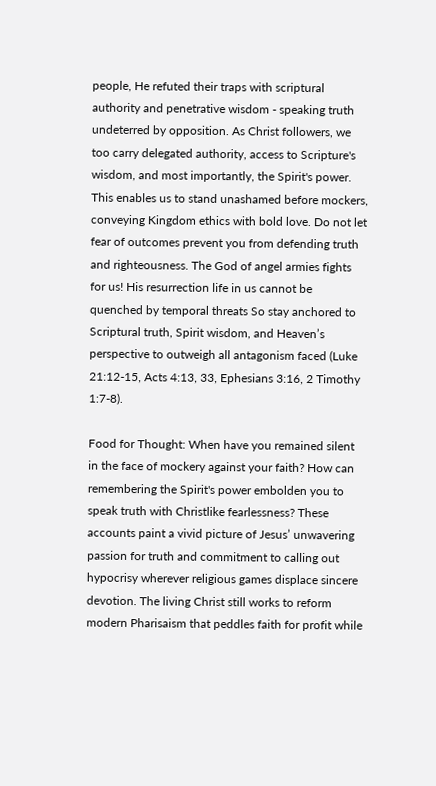people, He refuted their traps with scriptural authority and penetrative wisdom - speaking truth undeterred by opposition. As Christ followers, we too carry delegated authority, access to Scripture's wisdom, and most importantly, the Spirit's power. This enables us to stand unashamed before mockers, conveying Kingdom ethics with bold love. Do not let fear of outcomes prevent you from defending truth and righteousness. The God of angel armies fights for us! His resurrection life in us cannot be quenched by temporal threats So stay anchored to Scriptural truth, Spirit wisdom, and Heaven’s perspective to outweigh all antagonism faced (Luke 21:12-15, Acts 4:13, 33, Ephesians 3:16, 2 Timothy 1:7-8).

Food for Thought: When have you remained silent in the face of mockery against your faith? How can remembering the Spirit's power embolden you to speak truth with Christlike fearlessness? These accounts paint a vivid picture of Jesus’ unwavering passion for truth and commitment to calling out hypocrisy wherever religious games displace sincere devotion. The living Christ still works to reform modern Pharisaism that peddles faith for profit while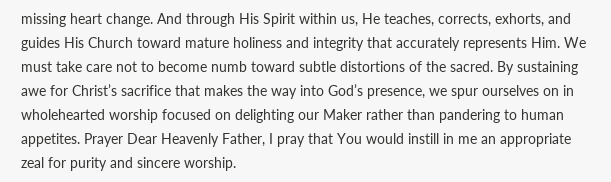missing heart change. And through His Spirit within us, He teaches, corrects, exhorts, and guides His Church toward mature holiness and integrity that accurately represents Him. We must take care not to become numb toward subtle distortions of the sacred. By sustaining awe for Christ’s sacrifice that makes the way into God’s presence, we spur ourselves on in wholehearted worship focused on delighting our Maker rather than pandering to human appetites. Prayer Dear Heavenly Father, I pray that You would instill in me an appropriate zeal for purity and sincere worship.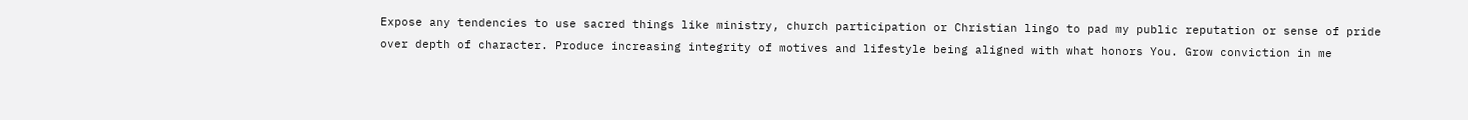Expose any tendencies to use sacred things like ministry, church participation or Christian lingo to pad my public reputation or sense of pride over depth of character. Produce increasing integrity of motives and lifestyle being aligned with what honors You. Grow conviction in me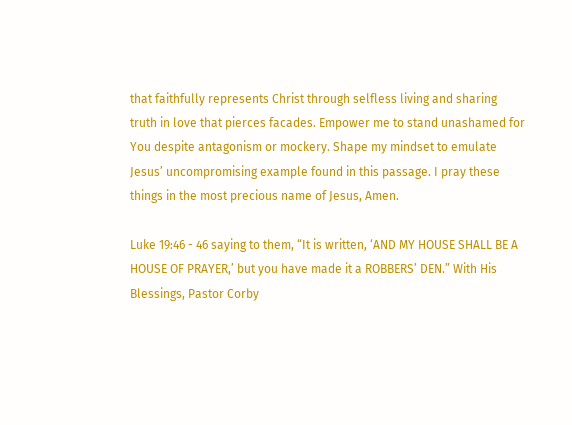that faithfully represents Christ through selfless living and sharing truth in love that pierces facades. Empower me to stand unashamed for You despite antagonism or mockery. Shape my mindset to emulate Jesus’ uncompromising example found in this passage. I pray these things in the most precious name of Jesus, Amen.

Luke 19:46 - 46 saying to them, “It is written, ‘AND MY HOUSE SHALL BE A HOUSE OF PRAYER,’ but you have made it a ROBBERS’ DEN.” With His Blessings, Pastor Corby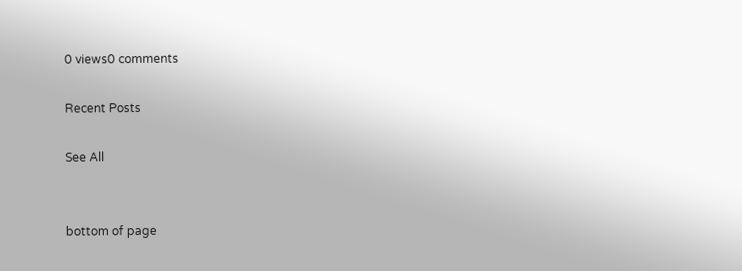0 views0 comments

Recent Posts

See All


bottom of page